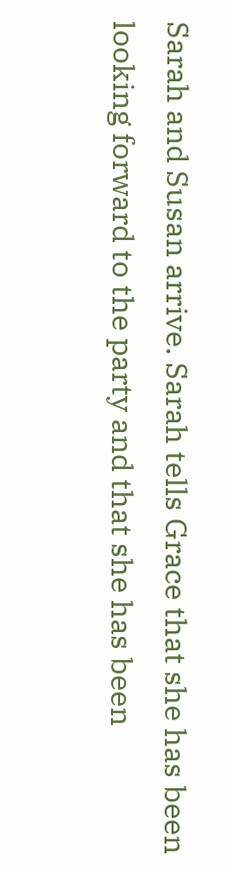Sarah and Susan arrive. Sarah tells Grace that she has been looking forward to the party and that she has been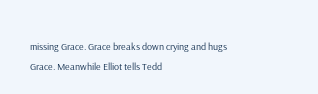missing Grace. Grace breaks down crying and hugs Grace. Meanwhile Elliot tells Tedd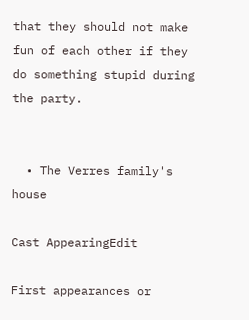that they should not make fun of each other if they do something stupid during the party.


  • The Verres family's house

Cast AppearingEdit

First appearances or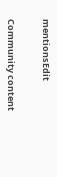mentionsEdit


Community content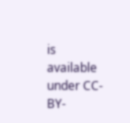is available under CC-BY-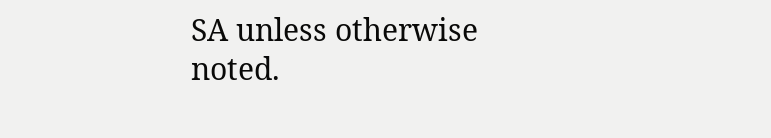SA unless otherwise noted.